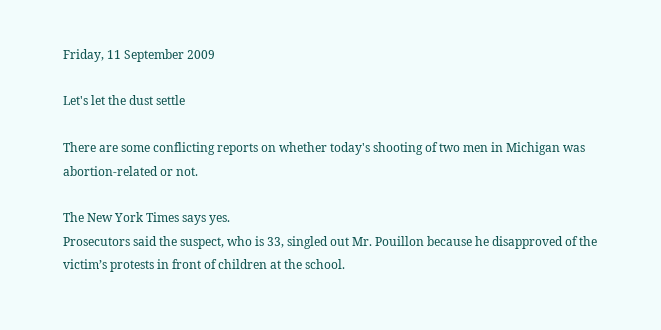Friday, 11 September 2009

Let's let the dust settle

There are some conflicting reports on whether today's shooting of two men in Michigan was abortion-related or not.

The New York Times says yes.
Prosecutors said the suspect, who is 33, singled out Mr. Pouillon because he disapproved of the victim’s protests in front of children at the school.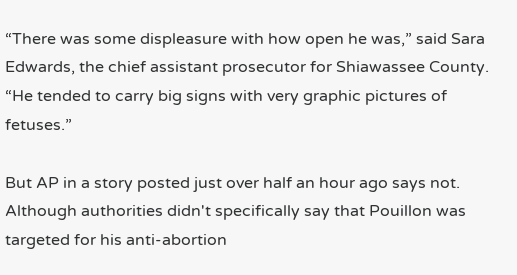“There was some displeasure with how open he was,” said Sara Edwards, the chief assistant prosecutor for Shiawassee County. “He tended to carry big signs with very graphic pictures of fetuses.”

But AP in a story posted just over half an hour ago says not.
Although authorities didn't specifically say that Pouillon was targeted for his anti-abortion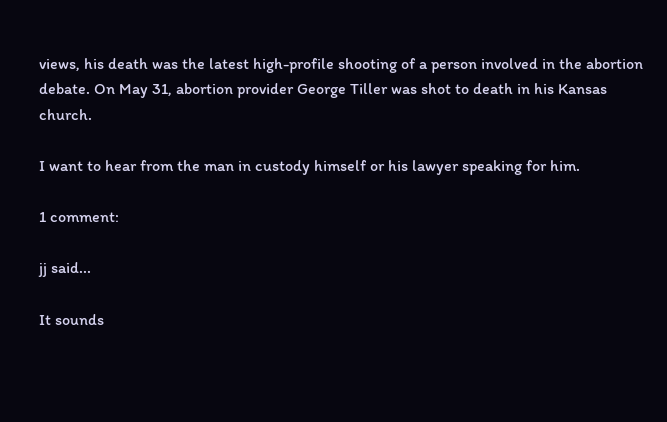views, his death was the latest high-profile shooting of a person involved in the abortion debate. On May 31, abortion provider George Tiller was shot to death in his Kansas church.

I want to hear from the man in custody himself or his lawyer speaking for him.

1 comment:

jj said...

It sounds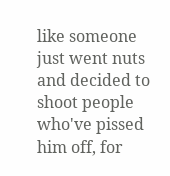like someone just went nuts and decided to shoot people who've pissed him off, for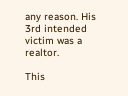any reason. His 3rd intended victim was a realtor.

This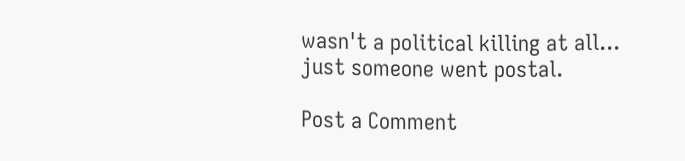wasn't a political killing at all... just someone went postal.

Post a Comment